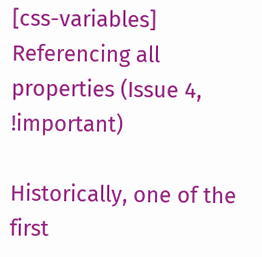[css-variables] Referencing all properties (Issue 4, !important)

Historically, one of the first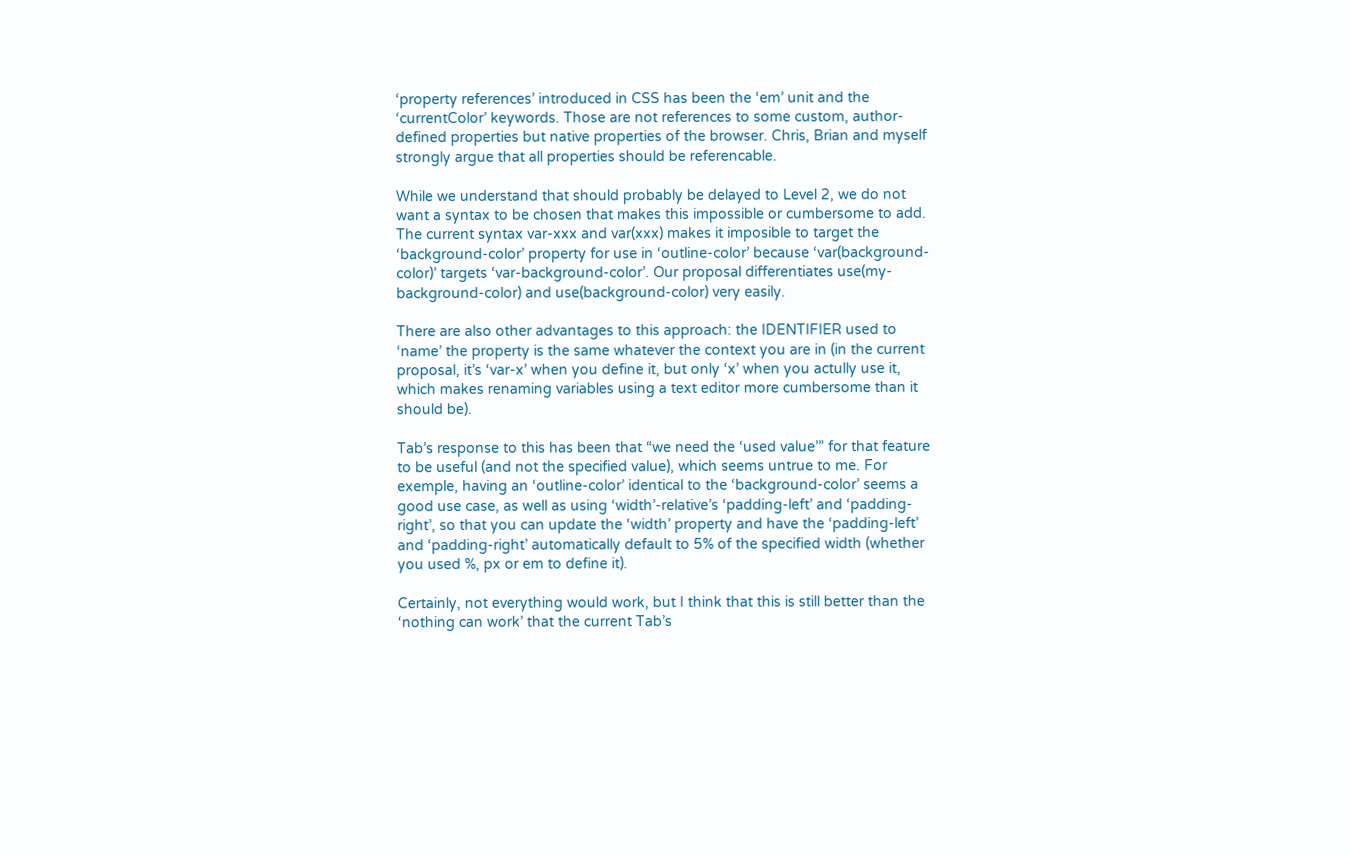‘property references’ introduced in CSS has been the ‘em’ unit and the ‘currentColor’ keywords. Those are not references to some custom, author-defined properties but native properties of the browser. Chris, Brian and myself strongly argue that all properties should be referencable.

While we understand that should probably be delayed to Level 2, we do not want a syntax to be chosen that makes this impossible or cumbersome to add. The current syntax var-xxx and var(xxx) makes it imposible to target the ‘background-color’ property for use in ‘outline-color’ because ‘var(background-color)’ targets ‘var-background-color’. Our proposal differentiates use(my-background-color) and use(background-color) very easily.

There are also other advantages to this approach: the IDENTIFIER used to ‘name’ the property is the same whatever the context you are in (in the current proposal, it’s ‘var-x’ when you define it, but only ‘x’ when you actully use it, which makes renaming variables using a text editor more cumbersome than it should be).

Tab’s response to this has been that “we need the ‘used value’” for that feature to be useful (and not the specified value), which seems untrue to me. For exemple, having an ‘outline-color’ identical to the ‘background-color’ seems a good use case, as well as using ‘width’-relative’s ‘padding-left’ and ‘padding-right’, so that you can update the ‘width’ property and have the ‘padding-left’ and ‘padding-right’ automatically default to 5% of the specified width (whether you used %, px or em to define it).

Certainly, not everything would work, but I think that this is still better than the ‘nothing can work’ that the current Tab’s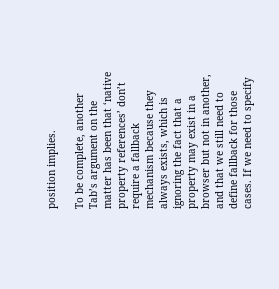position implies.

To be complete, another Tab’s argument on the matter has been that ‘native property references’ don’t require a fallback mechanism because they always exists, which is ignoring the fact that a property may exist in a browser but not in another, and that we still need to define fallback for those cases. If we need to specify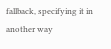fallback, specifying it in another way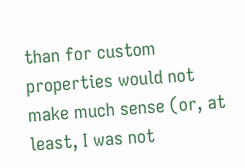than for custom properties would not make much sense (or, at least, I was not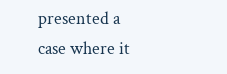presented a case where it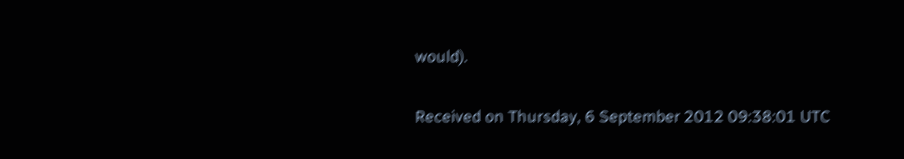would).

Received on Thursday, 6 September 2012 09:38:01 UTC